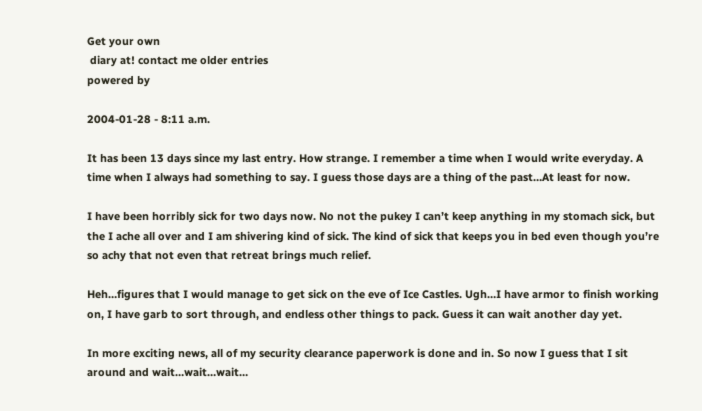Get your own
 diary at! contact me older entries
powered by

2004-01-28 - 8:11 a.m.

It has been 13 days since my last entry. How strange. I remember a time when I would write everyday. A time when I always had something to say. I guess those days are a thing of the past…At least for now.

I have been horribly sick for two days now. No not the pukey I can’t keep anything in my stomach sick, but the I ache all over and I am shivering kind of sick. The kind of sick that keeps you in bed even though you’re so achy that not even that retreat brings much relief.

Heh…figures that I would manage to get sick on the eve of Ice Castles. Ugh…I have armor to finish working on, I have garb to sort through, and endless other things to pack. Guess it can wait another day yet.

In more exciting news, all of my security clearance paperwork is done and in. So now I guess that I sit around and wait…wait…wait…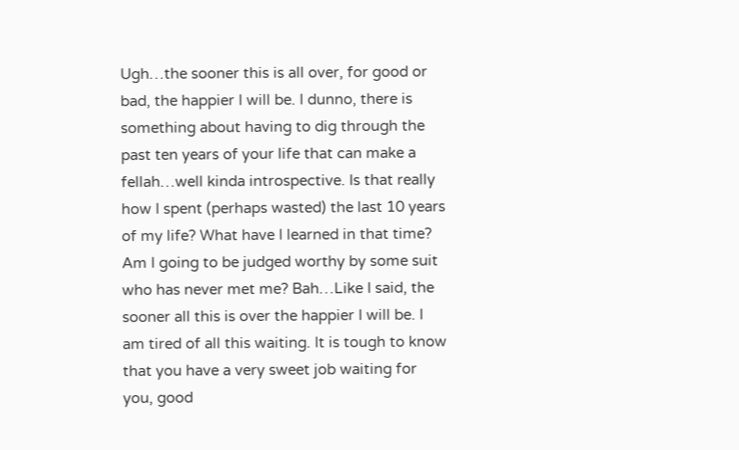Ugh…the sooner this is all over, for good or bad, the happier I will be. I dunno, there is something about having to dig through the past ten years of your life that can make a fellah…well kinda introspective. Is that really how I spent (perhaps wasted) the last 10 years of my life? What have I learned in that time? Am I going to be judged worthy by some suit who has never met me? Bah…Like I said, the sooner all this is over the happier I will be. I am tired of all this waiting. It is tough to know that you have a very sweet job waiting for you, good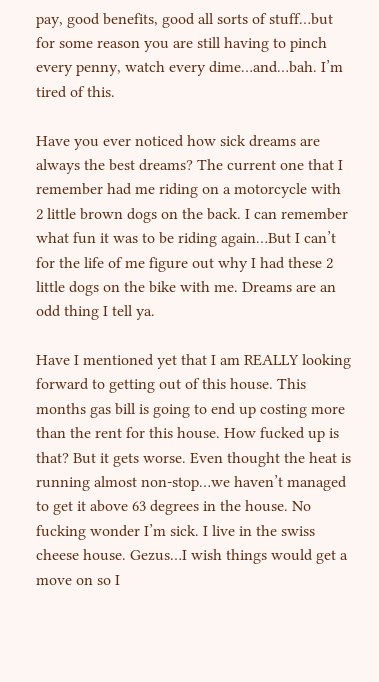pay, good benefits, good all sorts of stuff…but for some reason you are still having to pinch every penny, watch every dime…and…bah. I’m tired of this.

Have you ever noticed how sick dreams are always the best dreams? The current one that I remember had me riding on a motorcycle with 2 little brown dogs on the back. I can remember what fun it was to be riding again…But I can’t for the life of me figure out why I had these 2 little dogs on the bike with me. Dreams are an odd thing I tell ya.

Have I mentioned yet that I am REALLY looking forward to getting out of this house. This months gas bill is going to end up costing more than the rent for this house. How fucked up is that? But it gets worse. Even thought the heat is running almost non-stop…we haven’t managed to get it above 63 degrees in the house. No fucking wonder I’m sick. I live in the swiss cheese house. Gezus…I wish things would get a move on so I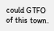could GTFO of this town.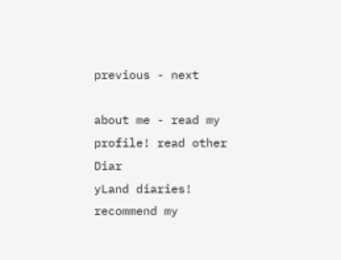previous - next

about me - read my profile! read other Diar
yLand diaries! recommend my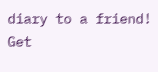diary to a friend! Get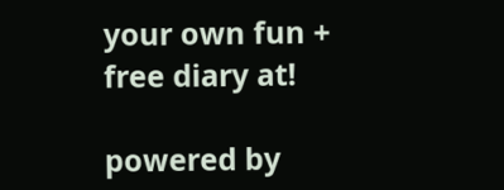your own fun + free diary at!

powered by